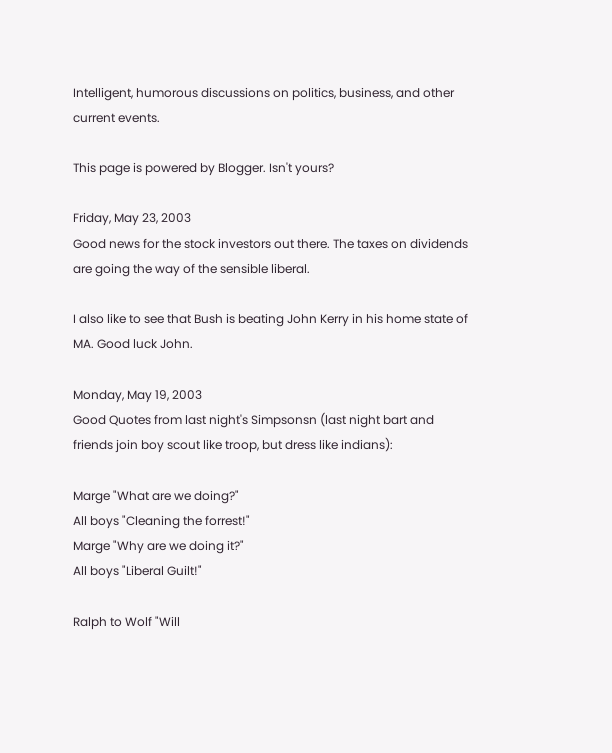Intelligent, humorous discussions on politics, business, and other current events.

This page is powered by Blogger. Isn't yours?

Friday, May 23, 2003
Good news for the stock investors out there. The taxes on dividends are going the way of the sensible liberal.

I also like to see that Bush is beating John Kerry in his home state of MA. Good luck John.

Monday, May 19, 2003
Good Quotes from last night's Simpsonsn (last night bart and friends join boy scout like troop, but dress like indians):

Marge "What are we doing?"
All boys "Cleaning the forrest!"
Marge "Why are we doing it?"
All boys "Liberal Guilt!"

Ralph to Wolf "Will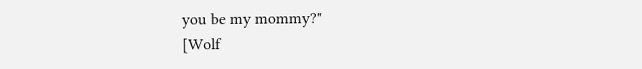you be my mommy?"
[Wolf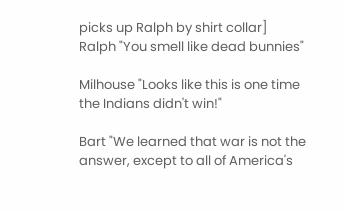picks up Ralph by shirt collar]
Ralph "You smell like dead bunnies"

Milhouse "Looks like this is one time the Indians didn't win!"

Bart "We learned that war is not the answer, except to all of America's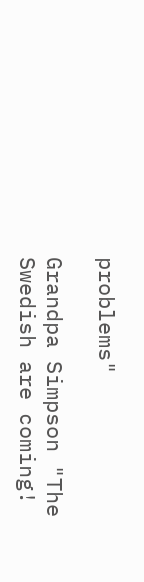problems"

Grandpa Simpson "The Swedish are coming!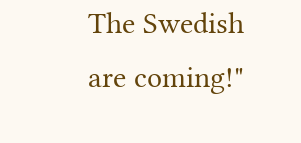The Swedish are coming!"